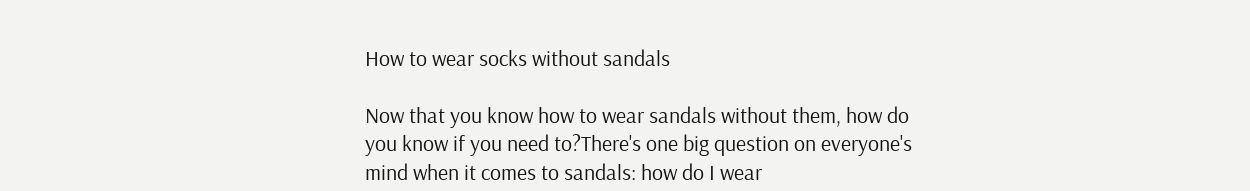How to wear socks without sandals

Now that you know how to wear sandals without them, how do you know if you need to?There's one big question on everyone's mind when it comes to sandals: how do I wear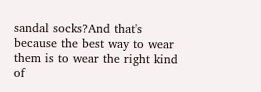sandal socks?And that's because the best way to wear them is to wear the right kind of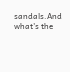sandals.And what's the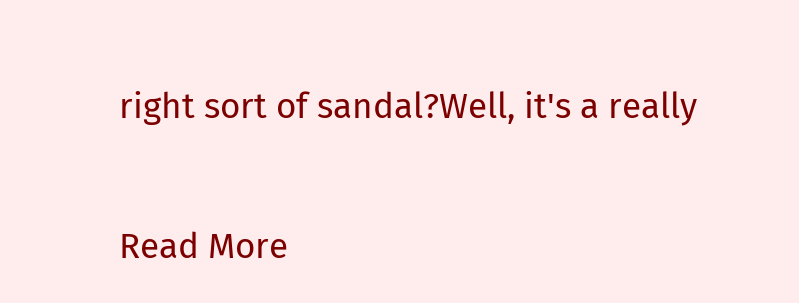right sort of sandal?Well, it's a really

Read More